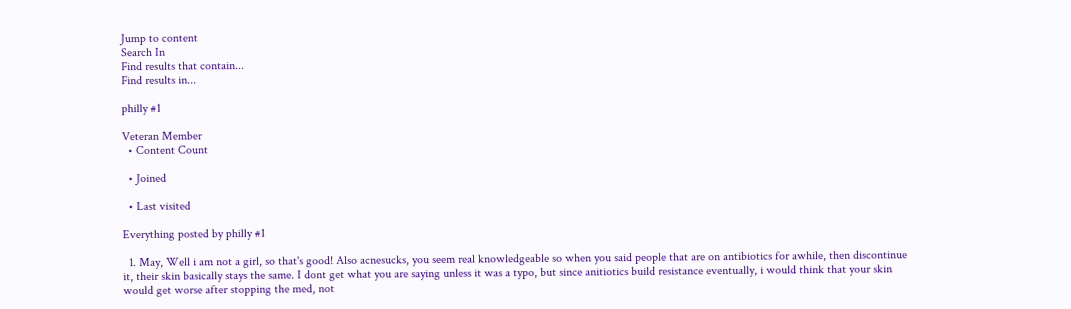Jump to content
Search In
Find results that contain...
Find results in...

philly #1

Veteran Member
  • Content Count

  • Joined

  • Last visited

Everything posted by philly #1

  1. May, Well i am not a girl, so that's good! Also acnesucks, you seem real knowledgeable so when you said people that are on antibiotics for awhile, then discontinue it, their skin basically stays the same. I dont get what you are saying unless it was a typo, but since anitiotics build resistance eventually, i would think that your skin would get worse after stopping the med, not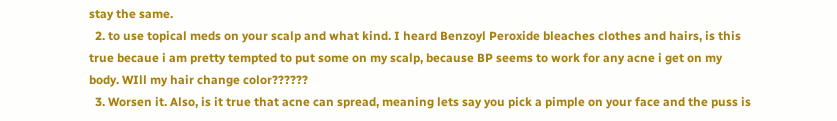stay the same.
  2. to use topical meds on your scalp and what kind. I heard Benzoyl Peroxide bleaches clothes and hairs, is this true becaue i am pretty tempted to put some on my scalp, because BP seems to work for any acne i get on my body. WIll my hair change color??????
  3. Worsen it. Also, is it true that acne can spread, meaning lets say you pick a pimple on your face and the puss is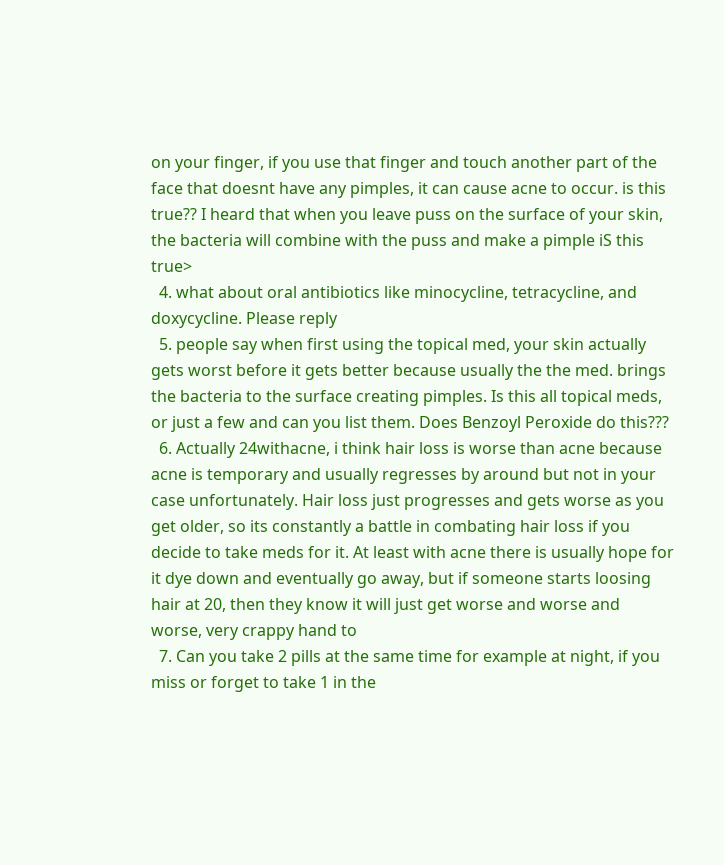on your finger, if you use that finger and touch another part of the face that doesnt have any pimples, it can cause acne to occur. is this true?? I heard that when you leave puss on the surface of your skin, the bacteria will combine with the puss and make a pimple iS this true>
  4. what about oral antibiotics like minocycline, tetracycline, and doxycycline. Please reply
  5. people say when first using the topical med, your skin actually gets worst before it gets better because usually the the med. brings the bacteria to the surface creating pimples. Is this all topical meds, or just a few and can you list them. Does Benzoyl Peroxide do this???
  6. Actually 24withacne, i think hair loss is worse than acne because acne is temporary and usually regresses by around but not in your case unfortunately. Hair loss just progresses and gets worse as you get older, so its constantly a battle in combating hair loss if you decide to take meds for it. At least with acne there is usually hope for it dye down and eventually go away, but if someone starts loosing hair at 20, then they know it will just get worse and worse and worse, very crappy hand to
  7. Can you take 2 pills at the same time for example at night, if you miss or forget to take 1 in the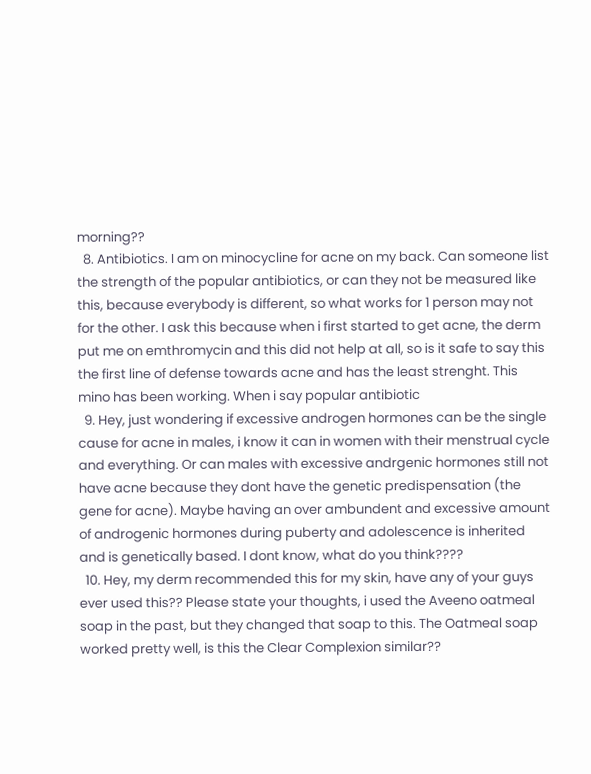morning??
  8. Antibiotics. I am on minocycline for acne on my back. Can someone list the strength of the popular antibiotics, or can they not be measured like this, because everybody is different, so what works for 1 person may not for the other. I ask this because when i first started to get acne, the derm put me on emthromycin and this did not help at all, so is it safe to say this the first line of defense towards acne and has the least strenght. This mino has been working. When i say popular antibiotic
  9. Hey, just wondering if excessive androgen hormones can be the single cause for acne in males, i know it can in women with their menstrual cycle and everything. Or can males with excessive andrgenic hormones still not have acne because they dont have the genetic predispensation (the gene for acne). Maybe having an over ambundent and excessive amount of androgenic hormones during puberty and adolescence is inherited and is genetically based. I dont know, what do you think????
  10. Hey, my derm recommended this for my skin, have any of your guys ever used this?? Please state your thoughts, i used the Aveeno oatmeal soap in the past, but they changed that soap to this. The Oatmeal soap worked pretty well, is this the Clear Complexion similar??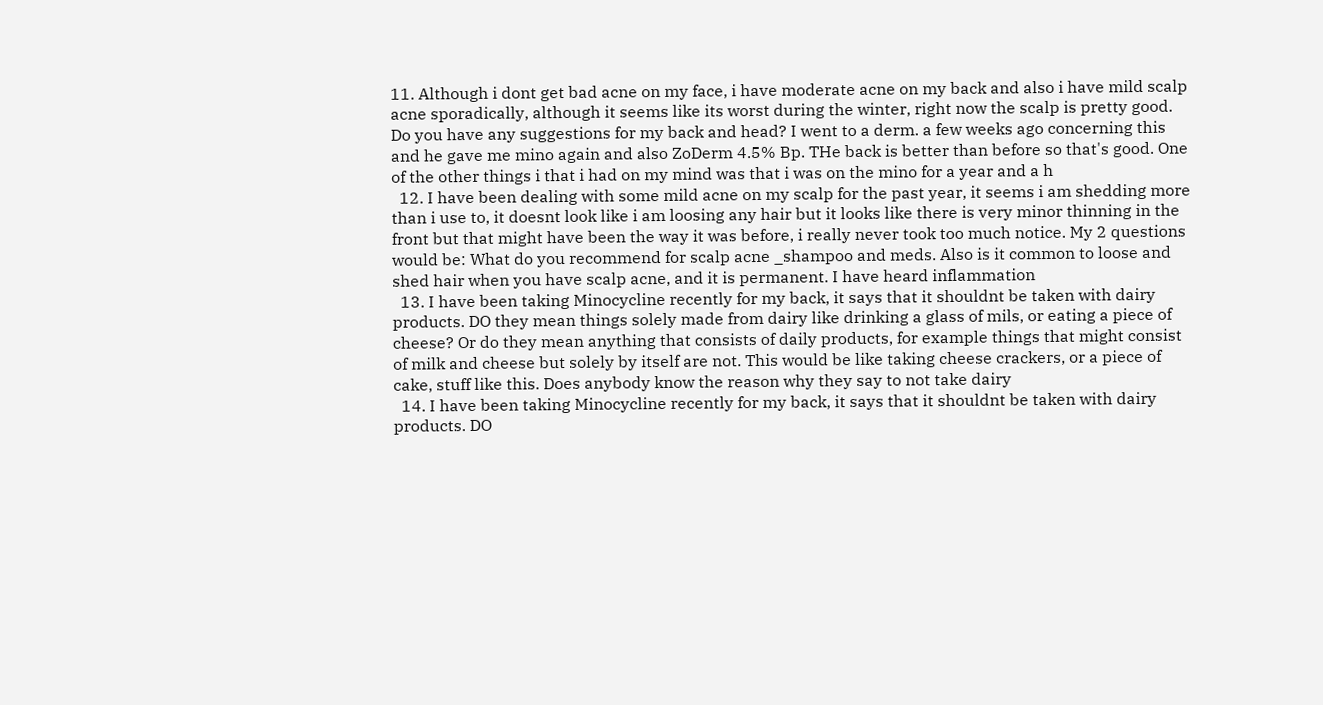11. Although i dont get bad acne on my face, i have moderate acne on my back and also i have mild scalp acne sporadically, although it seems like its worst during the winter, right now the scalp is pretty good. Do you have any suggestions for my back and head? I went to a derm. a few weeks ago concerning this and he gave me mino again and also ZoDerm 4.5% Bp. THe back is better than before so that's good. One of the other things i that i had on my mind was that i was on the mino for a year and a h
  12. I have been dealing with some mild acne on my scalp for the past year, it seems i am shedding more than i use to, it doesnt look like i am loosing any hair but it looks like there is very minor thinning in the front but that might have been the way it was before, i really never took too much notice. My 2 questions would be: What do you recommend for scalp acne _shampoo and meds. Also is it common to loose and shed hair when you have scalp acne, and it is permanent. I have heard inflammation
  13. I have been taking Minocycline recently for my back, it says that it shouldnt be taken with dairy products. DO they mean things solely made from dairy like drinking a glass of mils, or eating a piece of cheese? Or do they mean anything that consists of daily products, for example things that might consist of milk and cheese but solely by itself are not. This would be like taking cheese crackers, or a piece of cake, stuff like this. Does anybody know the reason why they say to not take dairy
  14. I have been taking Minocycline recently for my back, it says that it shouldnt be taken with dairy products. DO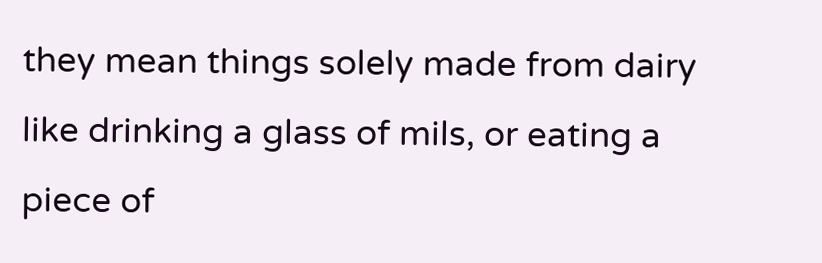they mean things solely made from dairy like drinking a glass of mils, or eating a piece of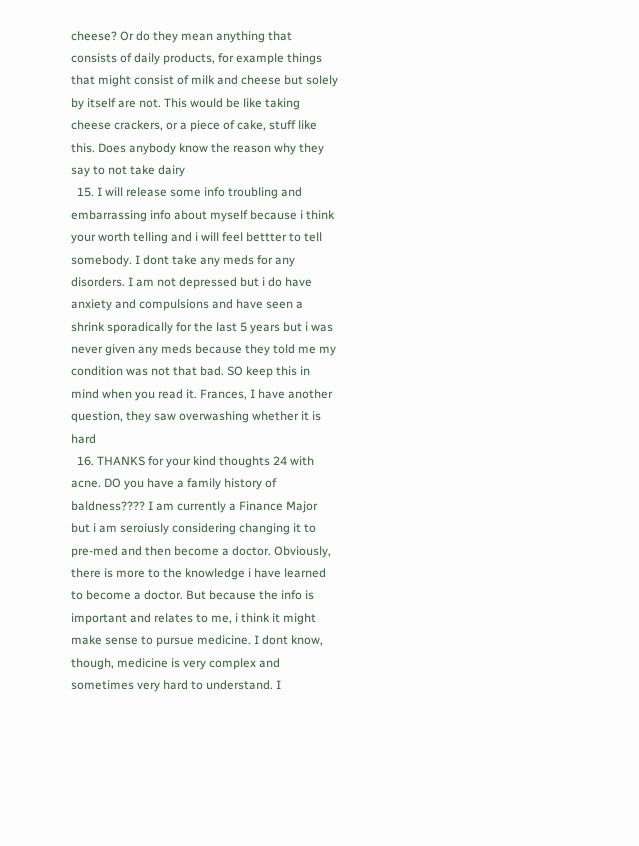cheese? Or do they mean anything that consists of daily products, for example things that might consist of milk and cheese but solely by itself are not. This would be like taking cheese crackers, or a piece of cake, stuff like this. Does anybody know the reason why they say to not take dairy
  15. I will release some info troubling and embarrassing info about myself because i think your worth telling and i will feel bettter to tell somebody. I dont take any meds for any disorders. I am not depressed but i do have anxiety and compulsions and have seen a shrink sporadically for the last 5 years but i was never given any meds because they told me my condition was not that bad. SO keep this in mind when you read it. Frances, I have another question, they saw overwashing whether it is hard
  16. THANKS for your kind thoughts 24 with acne. DO you have a family history of baldness???? I am currently a Finance Major but i am seroiusly considering changing it to pre-med and then become a doctor. Obviously, there is more to the knowledge i have learned to become a doctor. But because the info is important and relates to me, i think it might make sense to pursue medicine. I dont know, though, medicine is very complex and sometimes very hard to understand. I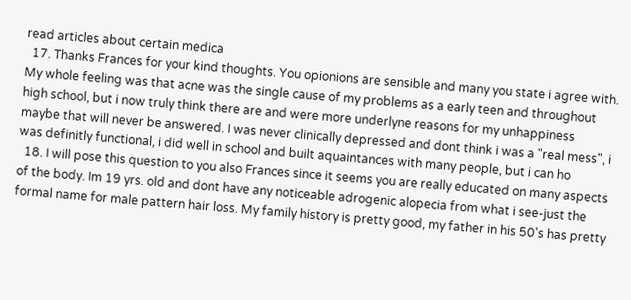read articles about certain medica
  17. Thanks Frances for your kind thoughts. You opionions are sensible and many you state i agree with. My whole feeling was that acne was the single cause of my problems as a early teen and throughout high school, but i now truly think there are and were more underlyne reasons for my unhappiness maybe that will never be answered. I was never clinically depressed and dont think i was a "real mess", i was definitly functional, i did well in school and built aquaintances with many people, but i can ho
  18. I will pose this question to you also Frances since it seems you are really educated on many aspects of the body. Im 19 yrs. old and dont have any noticeable adrogenic alopecia from what i see-just the formal name for male pattern hair loss. My family history is pretty good, my father in his 50's has pretty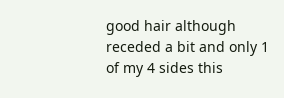good hair although receded a bit and only 1 of my 4 sides this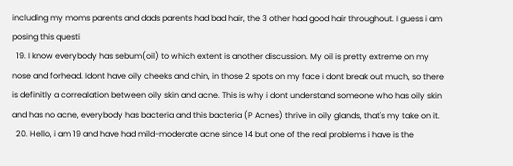including my moms parents and dads parents had bad hair, the 3 other had good hair throughout. I guess i am posing this questi
  19. I know everybody has sebum(oil) to which extent is another discussion. My oil is pretty extreme on my nose and forhead. Idont have oily cheeks and chin, in those 2 spots on my face i dont break out much, so there is definitly a correalation between oily skin and acne. This is why i dont understand someone who has oily skin and has no acne, everybody has bacteria and this bacteria (P Acnes) thrive in oily glands, that's my take on it.
  20. Hello, i am 19 and have had mild-moderate acne since 14 but one of the real problems i have is the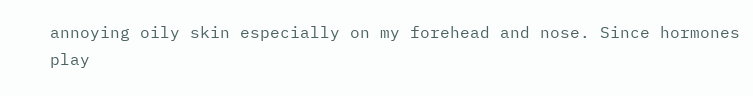annoying oily skin especially on my forehead and nose. Since hormones play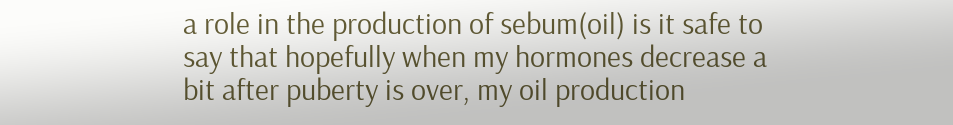a role in the production of sebum(oil) is it safe to say that hopefully when my hormones decrease a bit after puberty is over, my oil production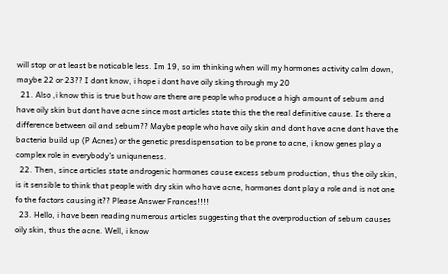will stop or at least be noticable less. Im 19, so im thinking when will my hormones activity calm down, maybe 22 or 23?? I dont know, i hope i dont have oily sking through my 20
  21. Also ,i know this is true but how are there are people who produce a high amount of sebum and have oily skin but dont have acne since most articles state this the the real definitive cause. Is there a difference between oil and sebum?? Maybe people who have oily skin and dont have acne dont have the bacteria build up (P Acnes) or the genetic presdispensation to be prone to acne, i know genes play a complex role in everybody's uniquneness.
  22. Then, since articles state androgenic hormones cause excess sebum production, thus the oily skin, is it sensible to think that people with dry skin who have acne, hormones dont play a role and is not one fo the factors causing it?? Please Answer Frances!!!!
  23. Hello, i have been reading numerous articles suggesting that the overproduction of sebum causes oily skin, thus the acne. Well, i know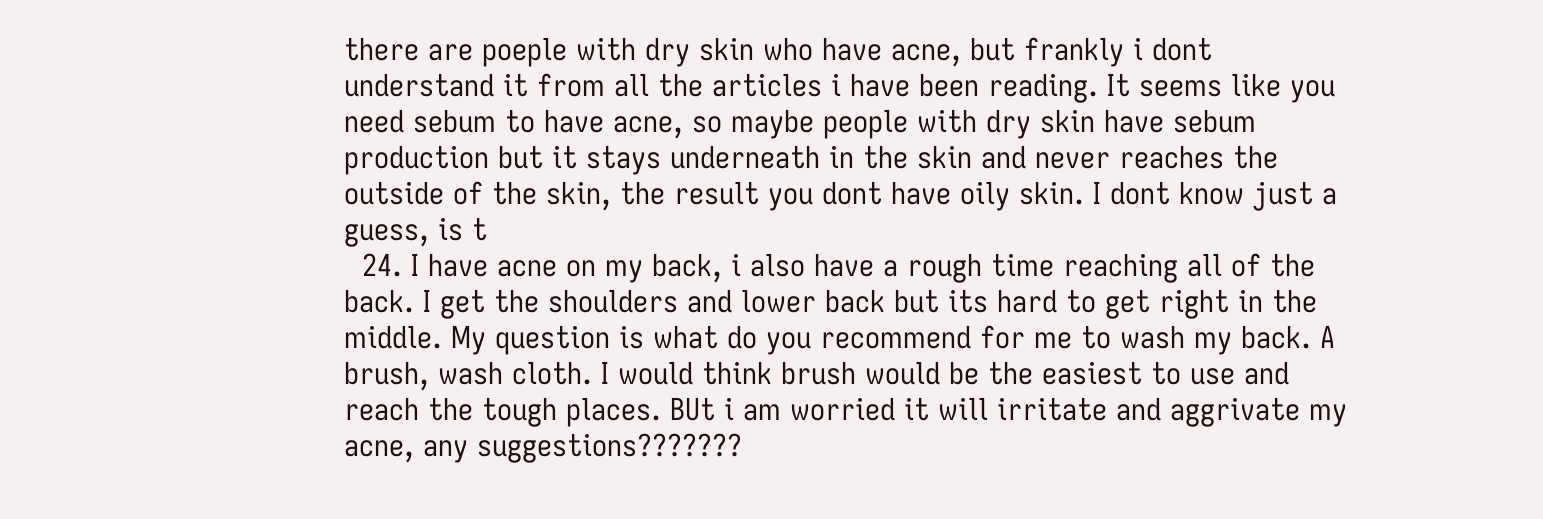there are poeple with dry skin who have acne, but frankly i dont understand it from all the articles i have been reading. It seems like you need sebum to have acne, so maybe people with dry skin have sebum production but it stays underneath in the skin and never reaches the outside of the skin, the result you dont have oily skin. I dont know just a guess, is t
  24. I have acne on my back, i also have a rough time reaching all of the back. I get the shoulders and lower back but its hard to get right in the middle. My question is what do you recommend for me to wash my back. A brush, wash cloth. I would think brush would be the easiest to use and reach the tough places. BUt i am worried it will irritate and aggrivate my acne, any suggestions???????